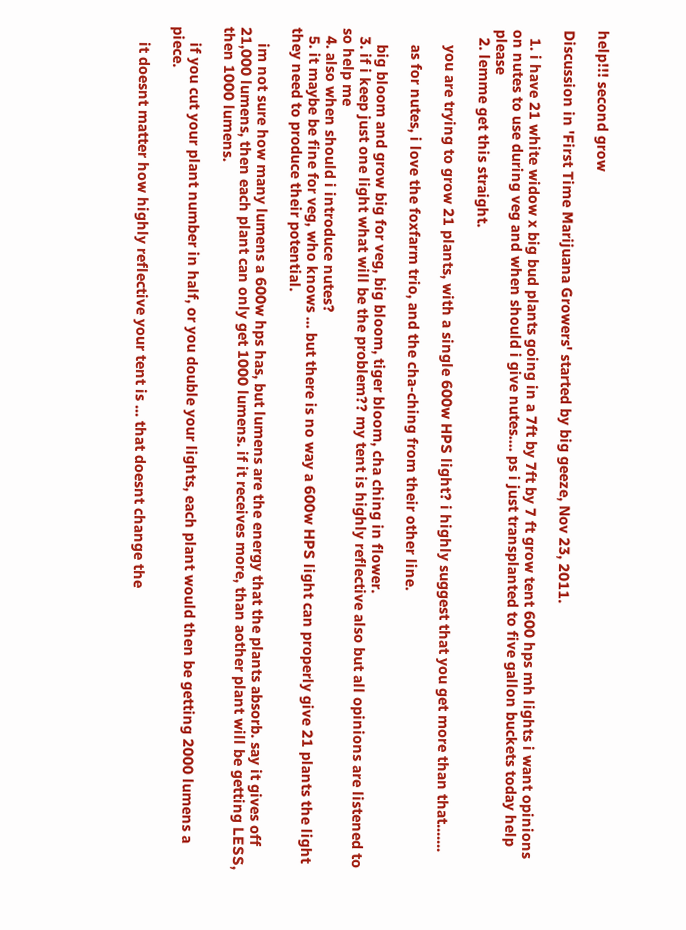help!!! second grow

Discussion in 'First Time Marijuana Growers' started by big geeze, Nov 23, 2011.

  1. i have 21 white widow x big bud plants going in a 7ft by 7ft by 7 ft grow tent 600 hps mh lights i want opinions on nutes to use during veg and when should i give nutes.... ps i just transplanted to five gallon buckets today help please
  2. lemme get this straight.

    you are trying to grow 21 plants, with a single 600w HPS light? i highly suggest that you get more than that.......

    as for nutes, i love the foxfarm trio, and the cha-ching from their other line.

    big bloom and grow big for veg, big bloom, tiger bloom, cha ching in flower.
  3. if i keep just one light what will be the problem?? my tent is highly reflective also but all opinions are listened to so help me
  4. also when should i introduce nutes?
  5. it maybe be fine for veg, who knows ... but there is no way a 600w HPS light can properly give 21 plants the light they need to produce their potential.

    im not sure how many lumens a 600w hps has, but lumens are the energy that the plants absorb. say it gives off 21,000 lumens, then each plant can only get 1000 lumens. if it receives more, than aother plant will be getting LESS, then 1000 lumens.

    if you cut your plant number in half, or you double your lights, each plant would then be getting 2000 lumens a piece.

    it doesnt matter how highly reflective your tent is ... that doesnt change the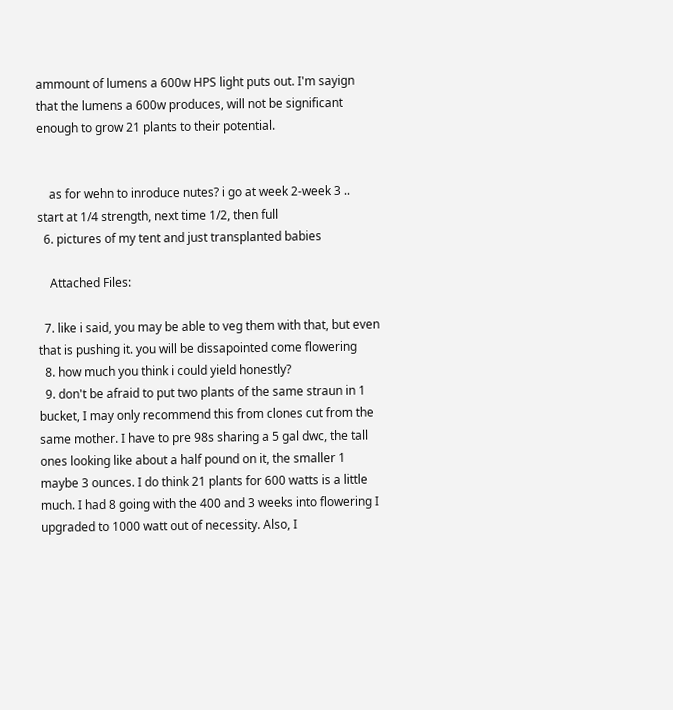ammount of lumens a 600w HPS light puts out. I'm sayign that the lumens a 600w produces, will not be significant enough to grow 21 plants to their potential.


    as for wehn to inroduce nutes? i go at week 2-week 3 .. start at 1/4 strength, next time 1/2, then full
  6. pictures of my tent and just transplanted babies

    Attached Files:

  7. like i said, you may be able to veg them with that, but even that is pushing it. you will be dissapointed come flowering
  8. how much you think i could yield honestly?
  9. don't be afraid to put two plants of the same straun in 1 bucket, I may only recommend this from clones cut from the same mother. I have to pre 98s sharing a 5 gal dwc, the tall ones looking like about a half pound on it, the smaller 1 maybe 3 ounces. I do think 21 plants for 600 watts is a little much. I had 8 going with the 400 and 3 weeks into flowering I upgraded to 1000 watt out of necessity. Also, I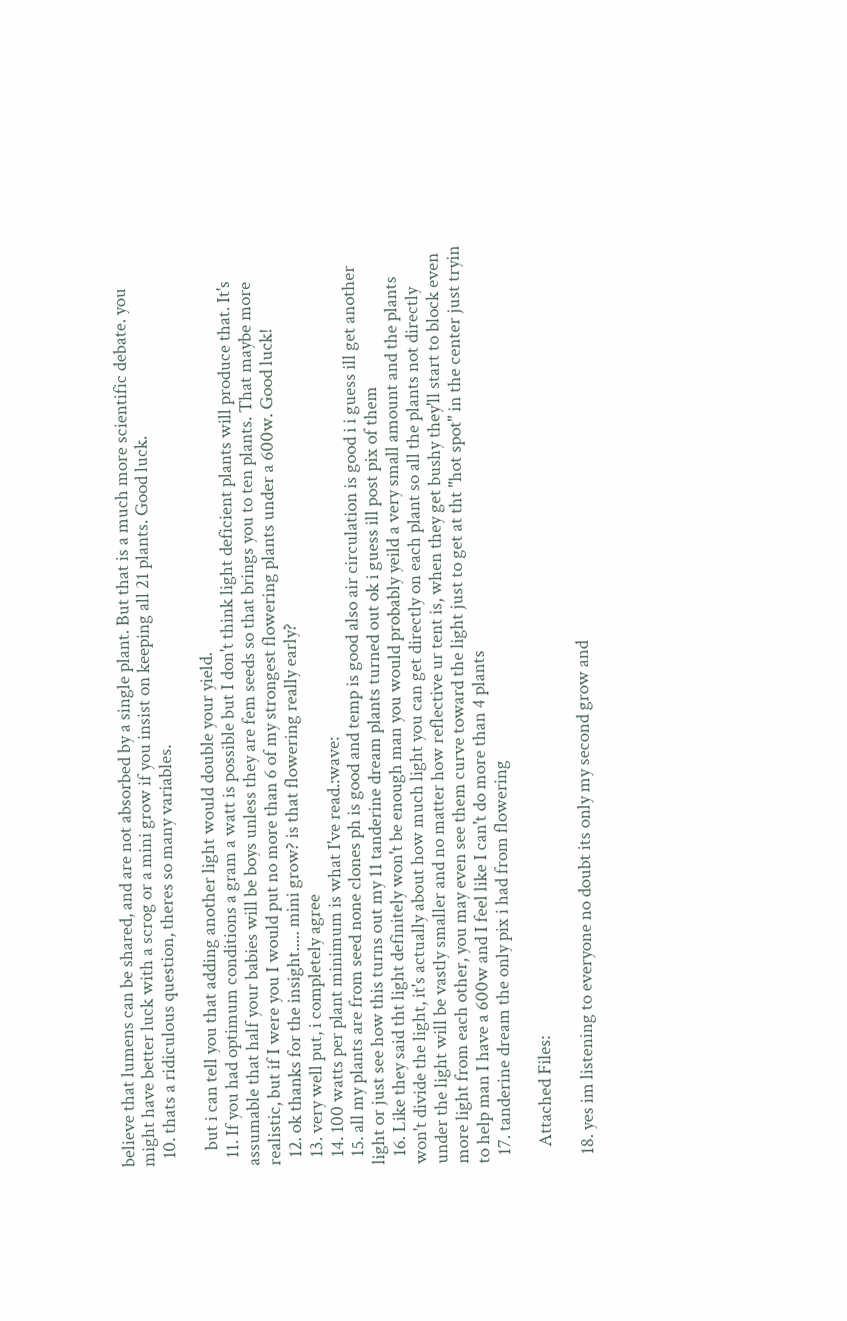believe that lumens can be shared, and are not absorbed by a single plant. But that is a much more scientific debate. you might have better luck with a scrog or a mini grow if you insist on keeping all 21 plants. Good luck.
  10. thats a ridiculous question, theres so many variables.

    but i can tell you that adding another light would double your yield.
  11. If you had optimum conditions a gram a watt is possible but I don't think light deficient plants will produce that. It's assumable that half your babies will be boys unless they are fem seeds so that brings you to ten plants. That maybe more realistic, but if I were you I would put no more than 6 of my strongest flowering plants under a 600w. Good luck!
  12. ok thanks for the insight..... mini grow? is that flowering really early?
  13. very well put, i completely agree
  14. 100 watts per plant minimum is what I've read.:wave:
  15. all my plants are from seed none clones ph is good and temp is good also air circulation is good i i guess ill get another light or just see how this turns out my 11 tanderine dream plants turned out ok i guess ill post pix of them
  16. Like they said tht light definitely won't be enough man you would probably yeild a very small amount and the plants won't divide the light, it's actually about how much light you can get directly on each plant so all the plants not directly under the light will be vastly smaller and no matter how reflective ur tent is, when they get bushy they'll start to block even more light from each other, you may even see them curve toward the light just to get at tht "hot spot" in the center just tryin to help man I have a 600w and I feel like I can't do more than 4 plants
  17. tanderine dream the only pix i had from flowering

    Attached Files:

  18. yes im listening to everyone no doubt its only my second grow and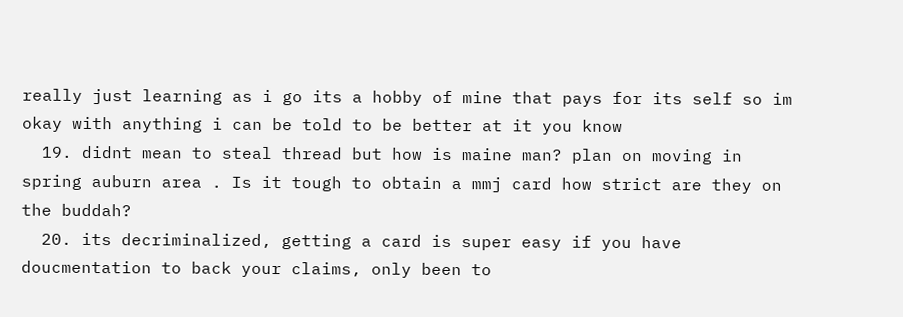really just learning as i go its a hobby of mine that pays for its self so im okay with anything i can be told to be better at it you know
  19. didnt mean to steal thread but how is maine man? plan on moving in spring auburn area . Is it tough to obtain a mmj card how strict are they on the buddah?
  20. its decriminalized, getting a card is super easy if you have doucmentation to back your claims, only been to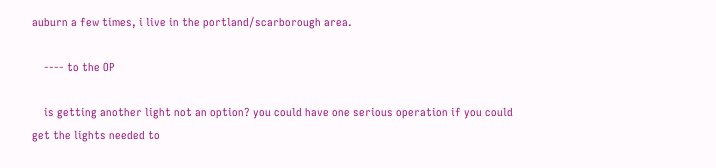auburn a few times, i live in the portland/scarborough area.

    ---- to the OP

    is getting another light not an option? you could have one serious operation if you could get the lights needed to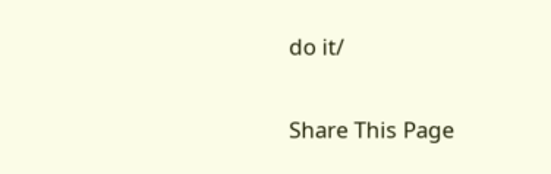do it/

Share This Page